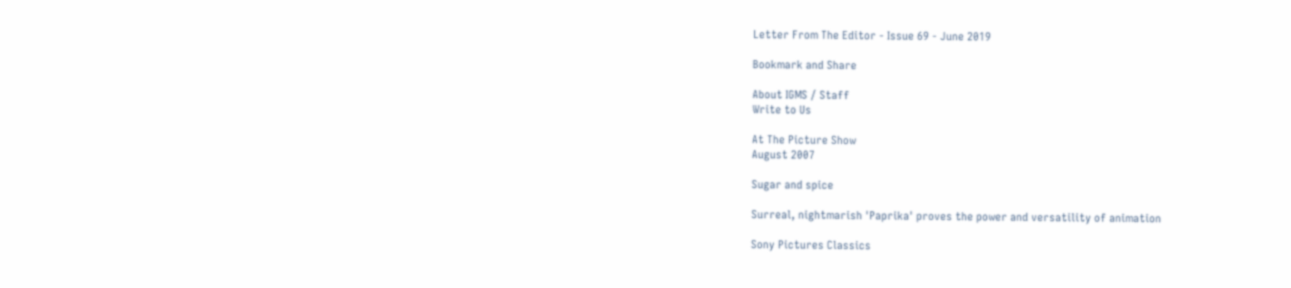Letter From The Editor - Issue 69 - June 2019

Bookmark and Share

About IGMS / Staff
Write to Us

At The Picture Show
August 2007

Sugar and spice

Surreal, nightmarish 'Paprika' proves the power and versatility of animation

Sony Pictures Classics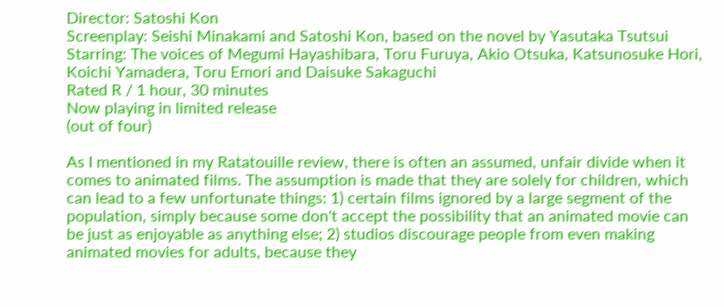Director: Satoshi Kon
Screenplay: Seishi Minakami and Satoshi Kon, based on the novel by Yasutaka Tsutsui
Starring: The voices of Megumi Hayashibara, Toru Furuya, Akio Otsuka, Katsunosuke Hori, Koichi Yamadera, Toru Emori and Daisuke Sakaguchi
Rated R / 1 hour, 30 minutes
Now playing in limited release
(out of four)

As I mentioned in my Ratatouille review, there is often an assumed, unfair divide when it comes to animated films. The assumption is made that they are solely for children, which can lead to a few unfortunate things: 1) certain films ignored by a large segment of the population, simply because some don't accept the possibility that an animated movie can be just as enjoyable as anything else; 2) studios discourage people from even making animated movies for adults, because they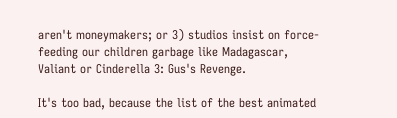aren't moneymakers; or 3) studios insist on force-feeding our children garbage like Madagascar, Valiant or Cinderella 3: Gus's Revenge.

It's too bad, because the list of the best animated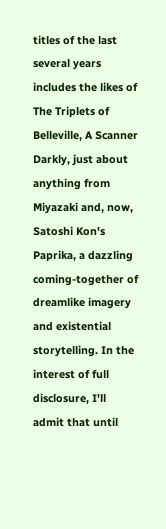titles of the last several years includes the likes of The Triplets of Belleville, A Scanner Darkly, just about anything from Miyazaki and, now, Satoshi Kon's Paprika, a dazzling coming-together of dreamlike imagery and existential storytelling. In the interest of full disclosure, I'll admit that until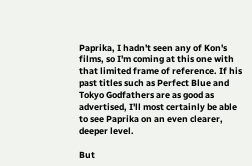Paprika, I hadn't seen any of Kon's films, so I'm coming at this one with that limited frame of reference. If his past titles such as Perfect Blue and Tokyo Godfathers are as good as advertised, I'll most certainly be able to see Paprika on an even clearer, deeper level.

But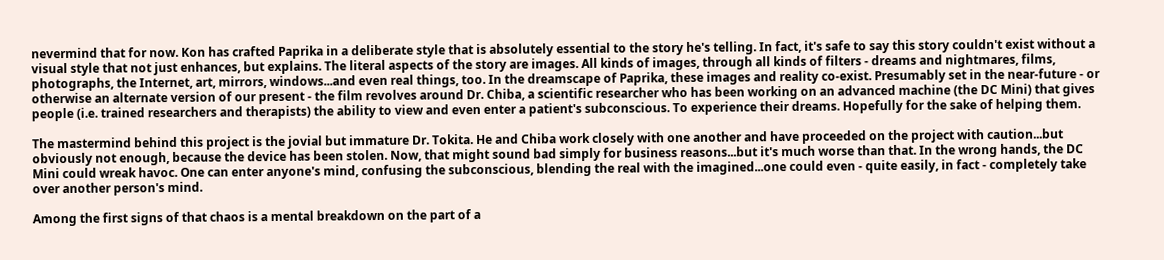nevermind that for now. Kon has crafted Paprika in a deliberate style that is absolutely essential to the story he's telling. In fact, it's safe to say this story couldn't exist without a visual style that not just enhances, but explains. The literal aspects of the story are images. All kinds of images, through all kinds of filters - dreams and nightmares, films, photographs, the Internet, art, mirrors, windows...and even real things, too. In the dreamscape of Paprika, these images and reality co-exist. Presumably set in the near-future - or otherwise an alternate version of our present - the film revolves around Dr. Chiba, a scientific researcher who has been working on an advanced machine (the DC Mini) that gives people (i.e. trained researchers and therapists) the ability to view and even enter a patient's subconscious. To experience their dreams. Hopefully for the sake of helping them.

The mastermind behind this project is the jovial but immature Dr. Tokita. He and Chiba work closely with one another and have proceeded on the project with caution...but obviously not enough, because the device has been stolen. Now, that might sound bad simply for business reasons...but it's much worse than that. In the wrong hands, the DC Mini could wreak havoc. One can enter anyone's mind, confusing the subconscious, blending the real with the imagined...one could even - quite easily, in fact - completely take over another person's mind.

Among the first signs of that chaos is a mental breakdown on the part of a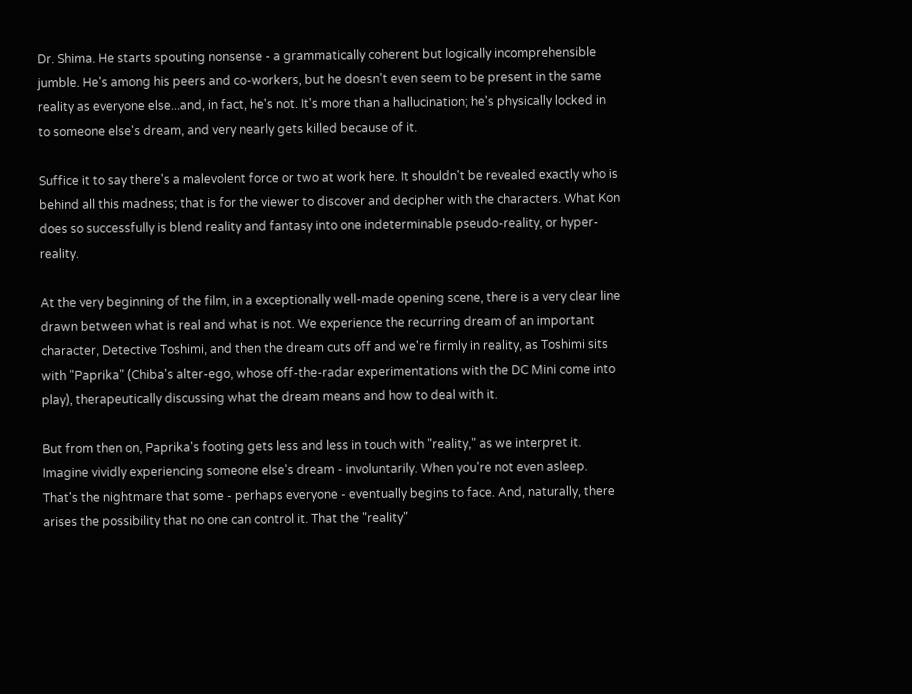Dr. Shima. He starts spouting nonsense - a grammatically coherent but logically incomprehensible jumble. He's among his peers and co-workers, but he doesn't even seem to be present in the same reality as everyone else...and, in fact, he's not. It's more than a hallucination; he's physically locked in to someone else's dream, and very nearly gets killed because of it.

Suffice it to say there's a malevolent force or two at work here. It shouldn't be revealed exactly who is behind all this madness; that is for the viewer to discover and decipher with the characters. What Kon does so successfully is blend reality and fantasy into one indeterminable pseudo-reality, or hyper-reality.

At the very beginning of the film, in a exceptionally well-made opening scene, there is a very clear line drawn between what is real and what is not. We experience the recurring dream of an important character, Detective Toshimi, and then the dream cuts off and we're firmly in reality, as Toshimi sits with "Paprika" (Chiba's alter-ego, whose off-the-radar experimentations with the DC Mini come into play), therapeutically discussing what the dream means and how to deal with it.

But from then on, Paprika's footing gets less and less in touch with "reality," as we interpret it. Imagine vividly experiencing someone else's dream - involuntarily. When you're not even asleep. That's the nightmare that some - perhaps everyone - eventually begins to face. And, naturally, there arises the possibility that no one can control it. That the "reality"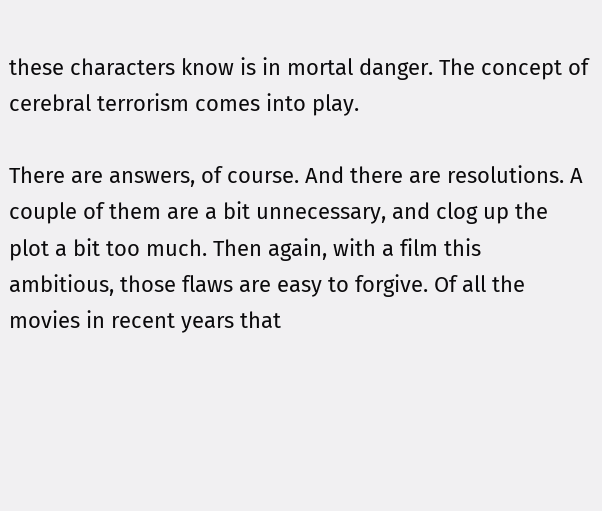these characters know is in mortal danger. The concept of cerebral terrorism comes into play.

There are answers, of course. And there are resolutions. A couple of them are a bit unnecessary, and clog up the plot a bit too much. Then again, with a film this ambitious, those flaws are easy to forgive. Of all the movies in recent years that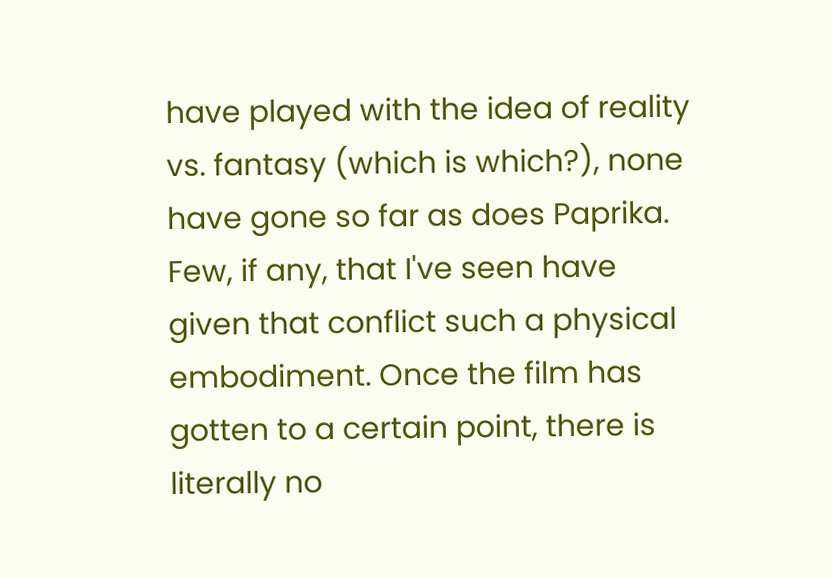have played with the idea of reality vs. fantasy (which is which?), none have gone so far as does Paprika. Few, if any, that I've seen have given that conflict such a physical embodiment. Once the film has gotten to a certain point, there is literally no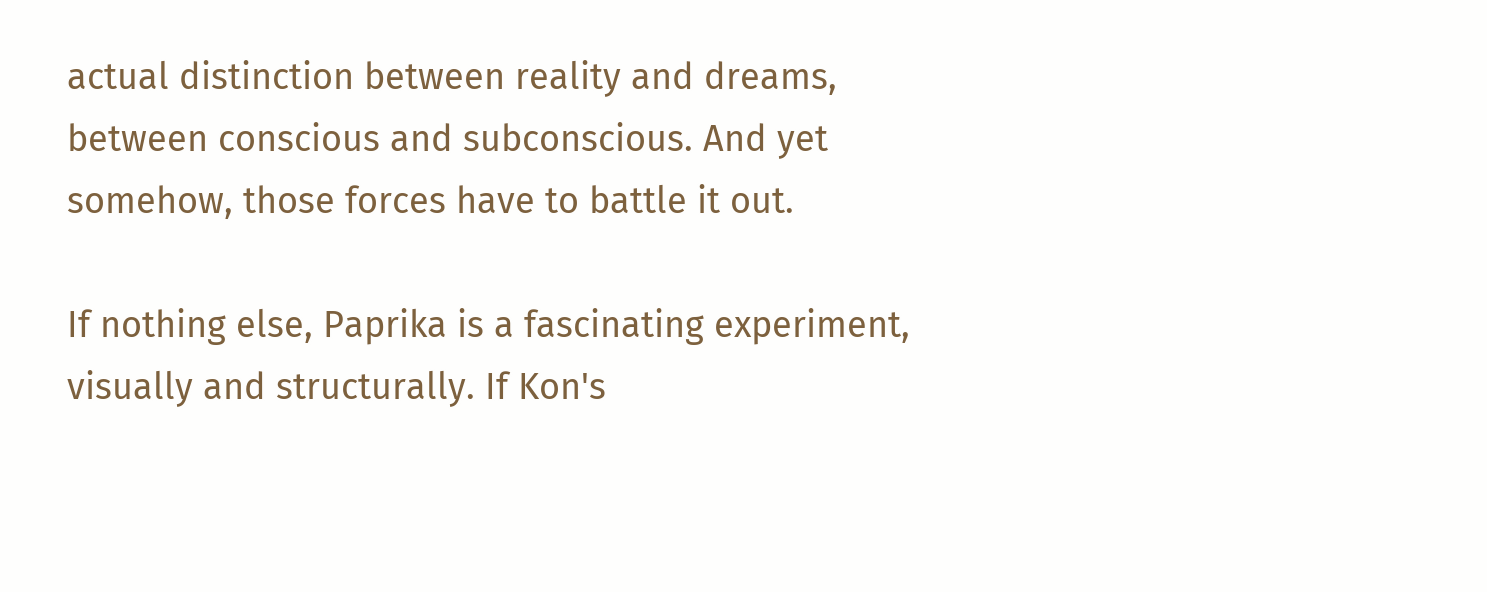actual distinction between reality and dreams, between conscious and subconscious. And yet somehow, those forces have to battle it out.

If nothing else, Paprika is a fascinating experiment, visually and structurally. If Kon's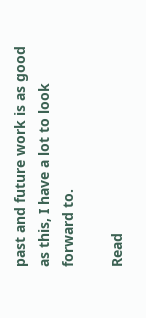past and future work is as good as this, I have a lot to look forward to.

Read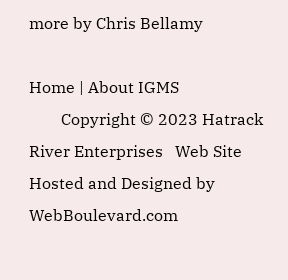more by Chris Bellamy

Home | About IGMS
        Copyright © 2023 Hatrack River Enterprises   Web Site Hosted and Designed by WebBoulevard.com